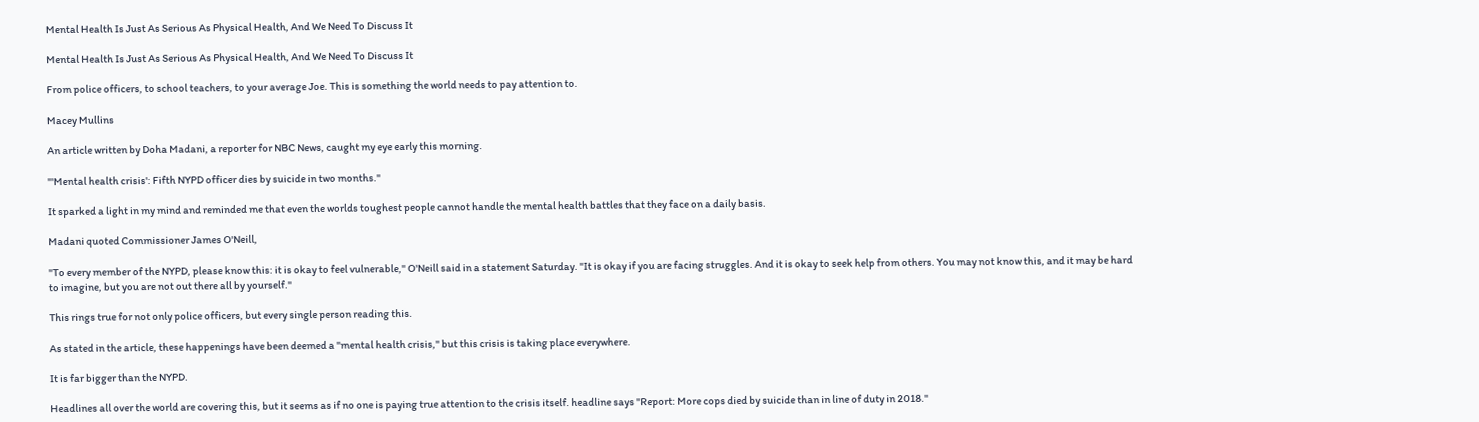Mental Health Is Just As Serious As Physical Health, And We Need To Discuss It

Mental Health Is Just As Serious As Physical Health, And We Need To Discuss It

From police officers, to school teachers, to your average Joe. This is something the world needs to pay attention to.

Macey Mullins

An article written by Doha Madani, a reporter for NBC News, caught my eye early this morning.

"'Mental health crisis': Fifth NYPD officer dies by suicide in two months."

It sparked a light in my mind and reminded me that even the worlds toughest people cannot handle the mental health battles that they face on a daily basis.

Madani quoted Commissioner James O'Neill,

"To every member of the NYPD, please know this: it is okay to feel vulnerable," O'Neill said in a statement Saturday. "It is okay if you are facing struggles. And it is okay to seek help from others. You may not know this, and it may be hard to imagine, but you are not out there all by yourself."

This rings true for not only police officers, but every single person reading this.

As stated in the article, these happenings have been deemed a "mental health crisis," but this crisis is taking place everywhere.

It is far bigger than the NYPD.

Headlines all over the world are covering this, but it seems as if no one is paying true attention to the crisis itself. headline says "Report: More cops died by suicide than in line of duty in 2018."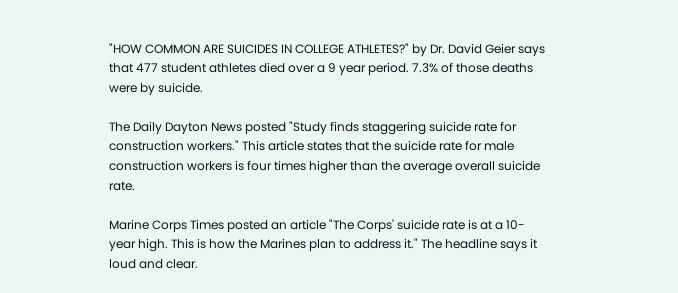"HOW COMMON ARE SUICIDES IN COLLEGE ATHLETES?" by Dr. David Geier says that 477 student athletes died over a 9 year period. 7.3% of those deaths were by suicide.

The Daily Dayton News posted "Study finds staggering suicide rate for construction workers." This article states that the suicide rate for male construction workers is four times higher than the average overall suicide rate.

Marine Corps Times posted an article "The Corps' suicide rate is at a 10-year high. This is how the Marines plan to address it." The headline says it loud and clear.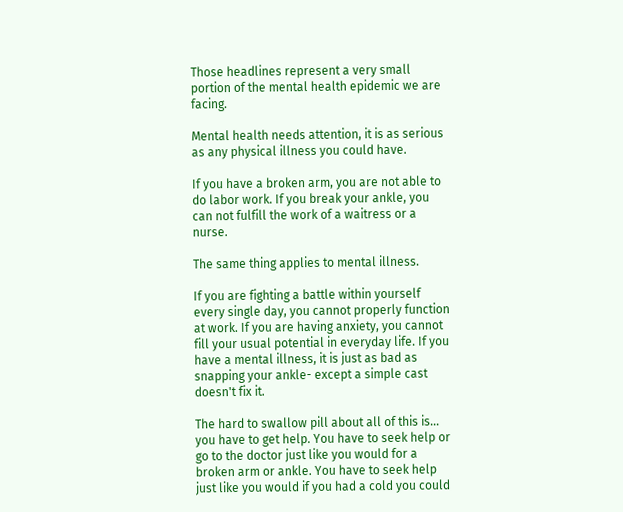Those headlines represent a very small portion of the mental health epidemic we are facing.

Mental health needs attention, it is as serious as any physical illness you could have.

If you have a broken arm, you are not able to do labor work. If you break your ankle, you can not fulfill the work of a waitress or a nurse.

The same thing applies to mental illness.

If you are fighting a battle within yourself every single day, you cannot properly function at work. If you are having anxiety, you cannot fill your usual potential in everyday life. If you have a mental illness, it is just as bad as snapping your ankle- except a simple cast doesn't fix it.

The hard to swallow pill about all of this is... you have to get help. You have to seek help or go to the doctor just like you would for a broken arm or ankle. You have to seek help just like you would if you had a cold you could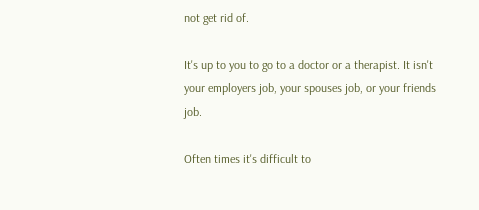not get rid of.

It's up to you to go to a doctor or a therapist. It isn't your employers job, your spouses job, or your friends job.

Often times it's difficult to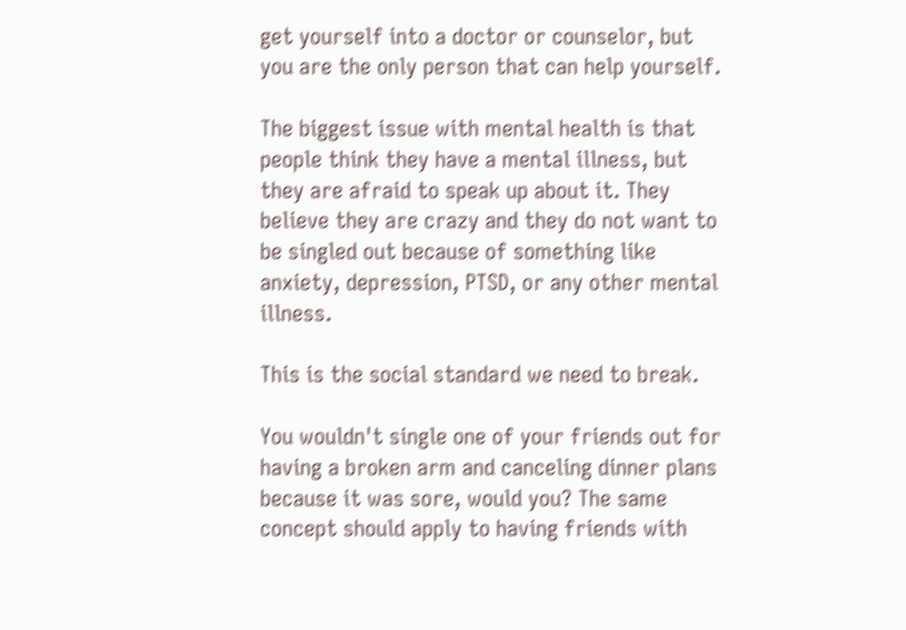get yourself into a doctor or counselor, but you are the only person that can help yourself.

The biggest issue with mental health is that people think they have a mental illness, but they are afraid to speak up about it. They believe they are crazy and they do not want to be singled out because of something like anxiety, depression, PTSD, or any other mental illness.

This is the social standard we need to break.

You wouldn't single one of your friends out for having a broken arm and canceling dinner plans because it was sore, would you? The same concept should apply to having friends with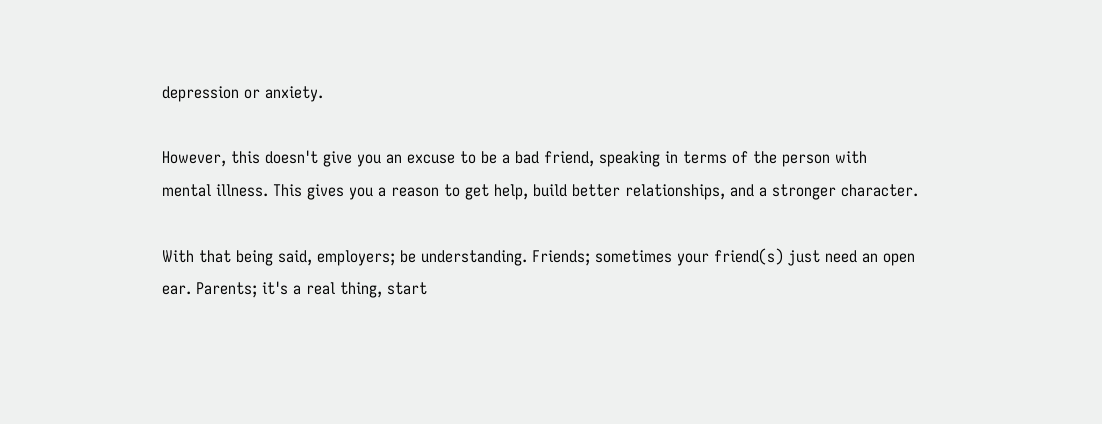depression or anxiety.

However, this doesn't give you an excuse to be a bad friend, speaking in terms of the person with mental illness. This gives you a reason to get help, build better relationships, and a stronger character.

With that being said, employers; be understanding. Friends; sometimes your friend(s) just need an open ear. Parents; it's a real thing, start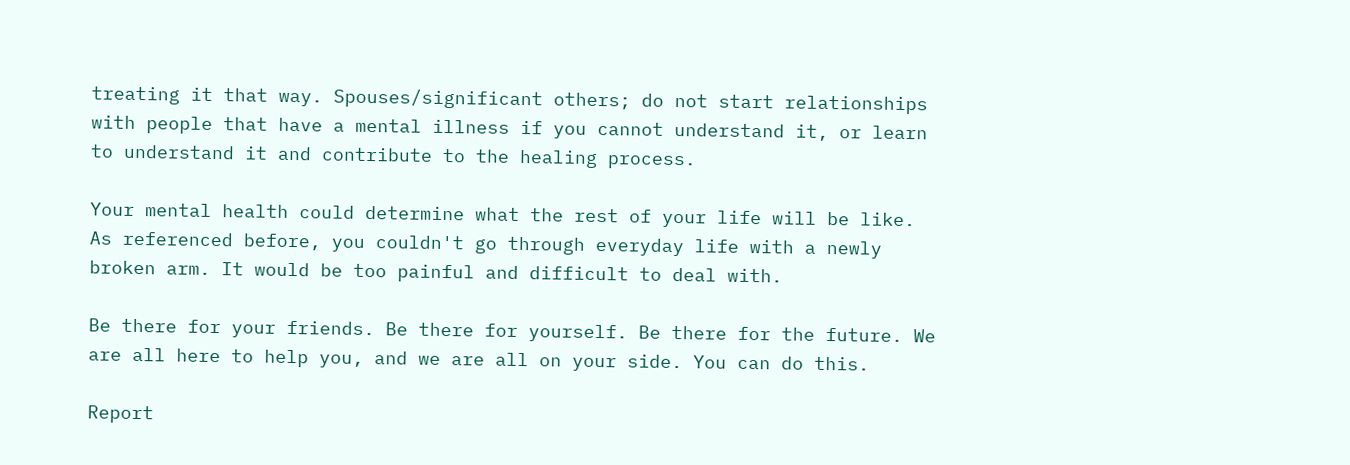treating it that way. Spouses/significant others; do not start relationships with people that have a mental illness if you cannot understand it, or learn to understand it and contribute to the healing process.

Your mental health could determine what the rest of your life will be like. As referenced before, you couldn't go through everyday life with a newly broken arm. It would be too painful and difficult to deal with.

Be there for your friends. Be there for yourself. Be there for the future. We are all here to help you, and we are all on your side. You can do this.

Report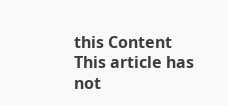this Content
This article has not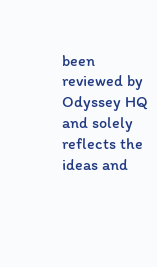been reviewed by Odyssey HQ and solely reflects the ideas and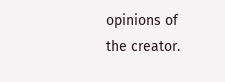opinions of the creator.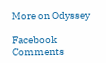More on Odyssey

Facebook Comments